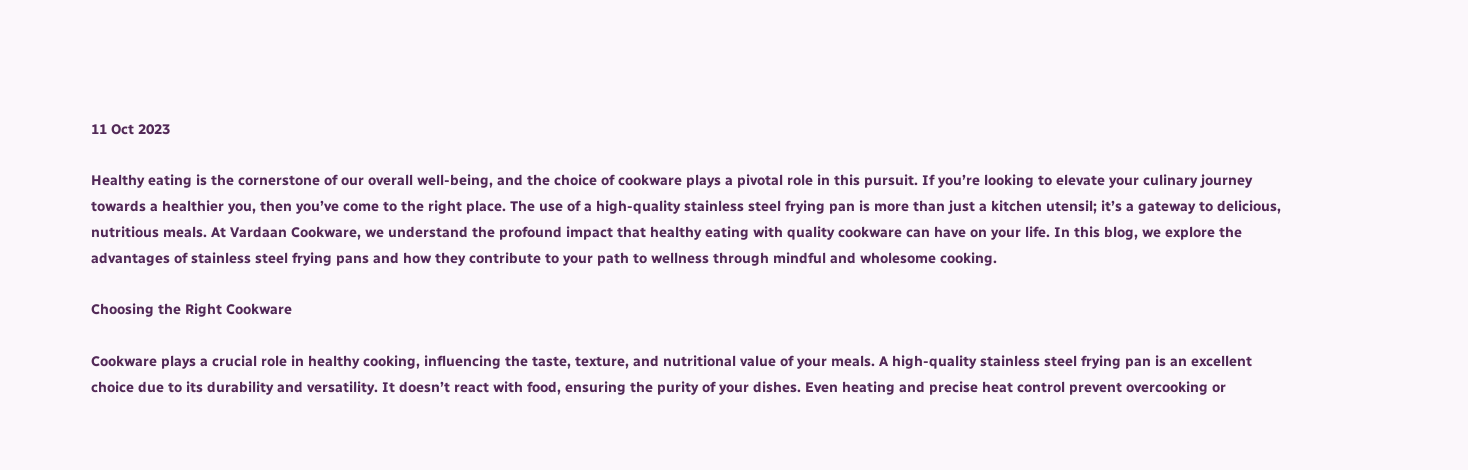11 Oct 2023

Healthy eating is the cornerstone of our overall well-being, and the choice of cookware plays a pivotal role in this pursuit. If you’re looking to elevate your culinary journey towards a healthier you, then you’ve come to the right place. The use of a high-quality stainless steel frying pan is more than just a kitchen utensil; it’s a gateway to delicious, nutritious meals. At Vardaan Cookware, we understand the profound impact that healthy eating with quality cookware can have on your life. In this blog, we explore the advantages of stainless steel frying pans and how they contribute to your path to wellness through mindful and wholesome cooking.

Choosing the Right Cookware

Cookware plays a crucial role in healthy cooking, influencing the taste, texture, and nutritional value of your meals. A high-quality stainless steel frying pan is an excellent choice due to its durability and versatility. It doesn’t react with food, ensuring the purity of your dishes. Even heating and precise heat control prevent overcooking or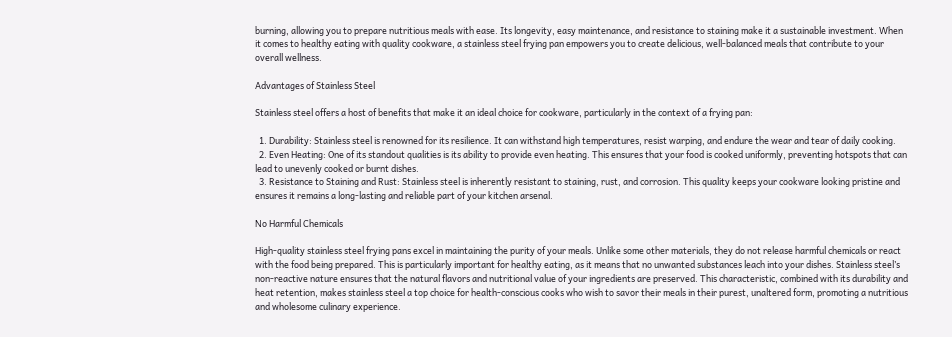burning, allowing you to prepare nutritious meals with ease. Its longevity, easy maintenance, and resistance to staining make it a sustainable investment. When it comes to healthy eating with quality cookware, a stainless steel frying pan empowers you to create delicious, well-balanced meals that contribute to your overall wellness.

Advantages of Stainless Steel

Stainless steel offers a host of benefits that make it an ideal choice for cookware, particularly in the context of a frying pan:

  1. Durability: Stainless steel is renowned for its resilience. It can withstand high temperatures, resist warping, and endure the wear and tear of daily cooking.
  2. Even Heating: One of its standout qualities is its ability to provide even heating. This ensures that your food is cooked uniformly, preventing hotspots that can lead to unevenly cooked or burnt dishes.
  3. Resistance to Staining and Rust: Stainless steel is inherently resistant to staining, rust, and corrosion. This quality keeps your cookware looking pristine and ensures it remains a long-lasting and reliable part of your kitchen arsenal.

No Harmful Chemicals

High-quality stainless steel frying pans excel in maintaining the purity of your meals. Unlike some other materials, they do not release harmful chemicals or react with the food being prepared. This is particularly important for healthy eating, as it means that no unwanted substances leach into your dishes. Stainless steel’s non-reactive nature ensures that the natural flavors and nutritional value of your ingredients are preserved. This characteristic, combined with its durability and heat retention, makes stainless steel a top choice for health-conscious cooks who wish to savor their meals in their purest, unaltered form, promoting a nutritious and wholesome culinary experience.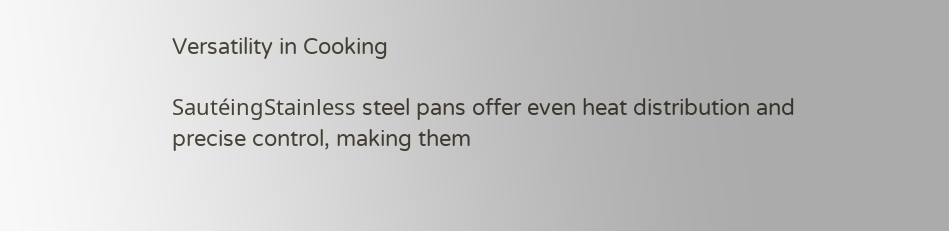Versatility in Cooking

SautéingStainless steel pans offer even heat distribution and precise control, making them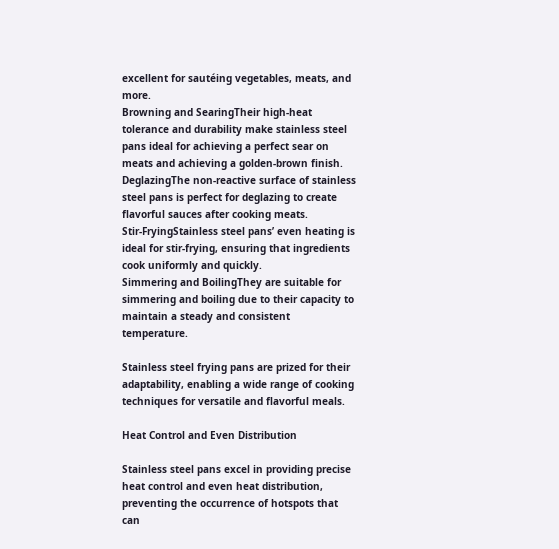excellent for sautéing vegetables, meats, and more.
Browning and SearingTheir high-heat tolerance and durability make stainless steel pans ideal for achieving a perfect sear on meats and achieving a golden-brown finish.
DeglazingThe non-reactive surface of stainless steel pans is perfect for deglazing to create flavorful sauces after cooking meats.
Stir-FryingStainless steel pans’ even heating is ideal for stir-frying, ensuring that ingredients cook uniformly and quickly.
Simmering and BoilingThey are suitable for simmering and boiling due to their capacity to maintain a steady and consistent temperature.

Stainless steel frying pans are prized for their adaptability, enabling a wide range of cooking techniques for versatile and flavorful meals.

Heat Control and Even Distribution

Stainless steel pans excel in providing precise heat control and even heat distribution, preventing the occurrence of hotspots that can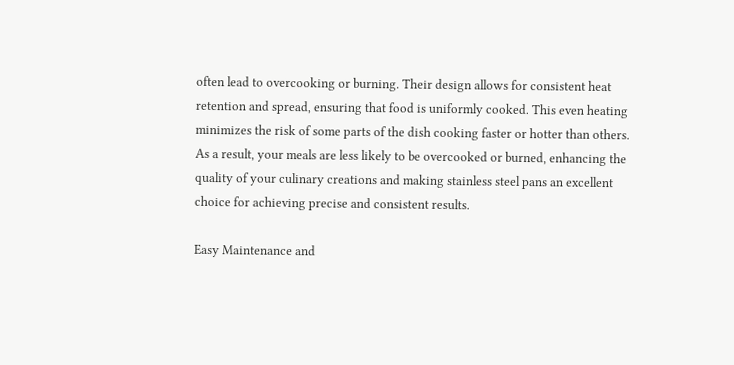often lead to overcooking or burning. Their design allows for consistent heat retention and spread, ensuring that food is uniformly cooked. This even heating minimizes the risk of some parts of the dish cooking faster or hotter than others. As a result, your meals are less likely to be overcooked or burned, enhancing the quality of your culinary creations and making stainless steel pans an excellent choice for achieving precise and consistent results.

Easy Maintenance and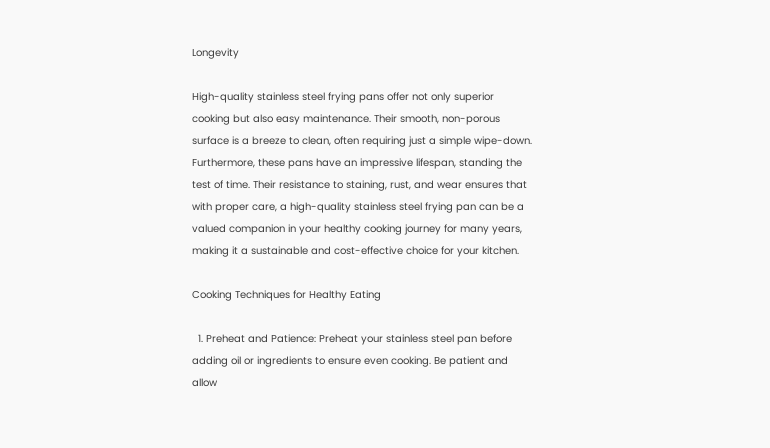Longevity

High-quality stainless steel frying pans offer not only superior cooking but also easy maintenance. Their smooth, non-porous surface is a breeze to clean, often requiring just a simple wipe-down. Furthermore, these pans have an impressive lifespan, standing the test of time. Their resistance to staining, rust, and wear ensures that with proper care, a high-quality stainless steel frying pan can be a valued companion in your healthy cooking journey for many years, making it a sustainable and cost-effective choice for your kitchen.

Cooking Techniques for Healthy Eating

  1. Preheat and Patience: Preheat your stainless steel pan before adding oil or ingredients to ensure even cooking. Be patient and allow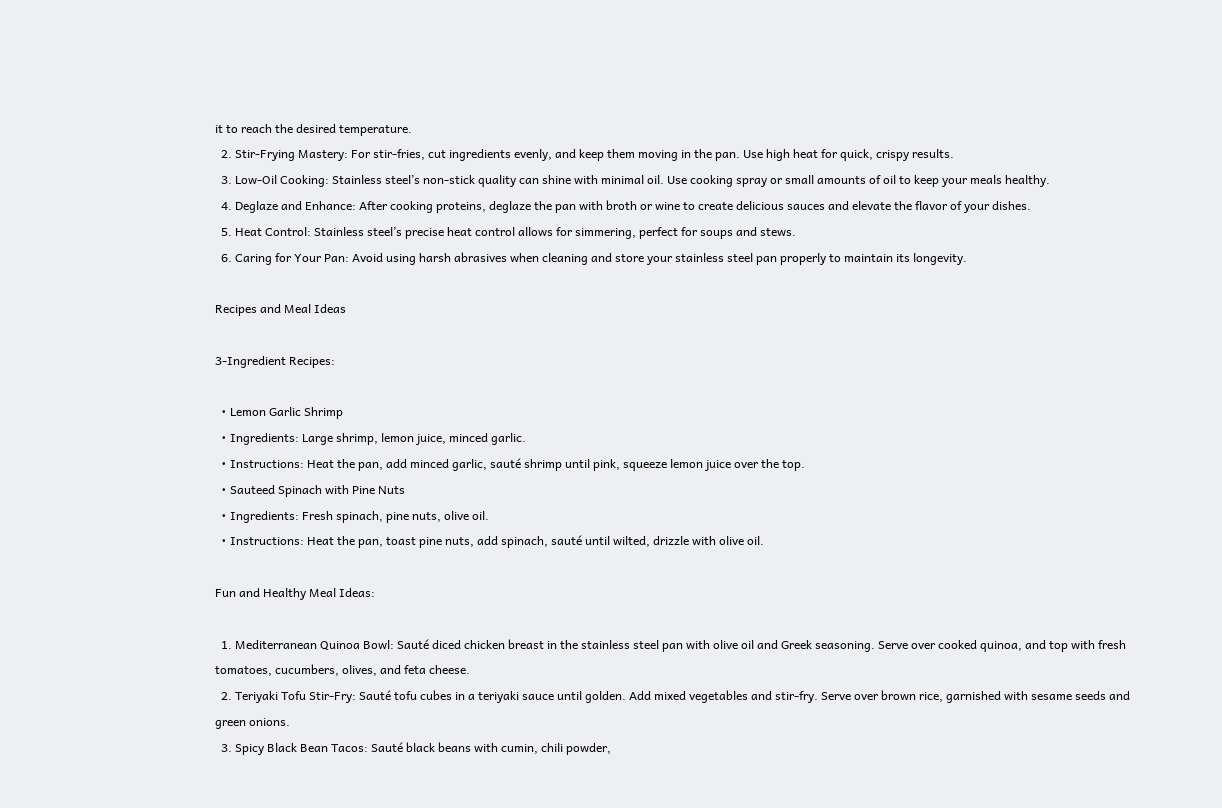it to reach the desired temperature.
  2. Stir-Frying Mastery: For stir-fries, cut ingredients evenly, and keep them moving in the pan. Use high heat for quick, crispy results.
  3. Low-Oil Cooking: Stainless steel’s non-stick quality can shine with minimal oil. Use cooking spray or small amounts of oil to keep your meals healthy.
  4. Deglaze and Enhance: After cooking proteins, deglaze the pan with broth or wine to create delicious sauces and elevate the flavor of your dishes.
  5. Heat Control: Stainless steel’s precise heat control allows for simmering, perfect for soups and stews.
  6. Caring for Your Pan: Avoid using harsh abrasives when cleaning and store your stainless steel pan properly to maintain its longevity.

Recipes and Meal Ideas

3-Ingredient Recipes:

  • Lemon Garlic Shrimp
  • Ingredients: Large shrimp, lemon juice, minced garlic.
  • Instructions: Heat the pan, add minced garlic, sauté shrimp until pink, squeeze lemon juice over the top.
  • Sauteed Spinach with Pine Nuts
  • Ingredients: Fresh spinach, pine nuts, olive oil.
  • Instructions: Heat the pan, toast pine nuts, add spinach, sauté until wilted, drizzle with olive oil.

Fun and Healthy Meal Ideas:

  1. Mediterranean Quinoa Bowl: Sauté diced chicken breast in the stainless steel pan with olive oil and Greek seasoning. Serve over cooked quinoa, and top with fresh tomatoes, cucumbers, olives, and feta cheese.
  2. Teriyaki Tofu Stir-Fry: Sauté tofu cubes in a teriyaki sauce until golden. Add mixed vegetables and stir-fry. Serve over brown rice, garnished with sesame seeds and green onions.
  3. Spicy Black Bean Tacos: Sauté black beans with cumin, chili powder,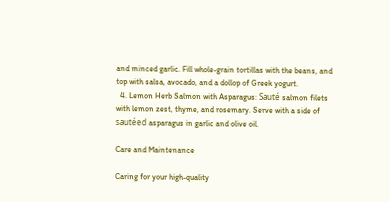and minced garlic. Fill whole-grain tortillas with the beans, and top with salsa, avocado, and a dollop of Greek yogurt.
  4. Lemon Herb Salmon with Asparagus: Sauté salmon filets with lemon zest, thyme, and rosemary. Serve with a side of sautéed asparagus in garlic and olive oil.

Care and Maintenance

Caring for your high-quality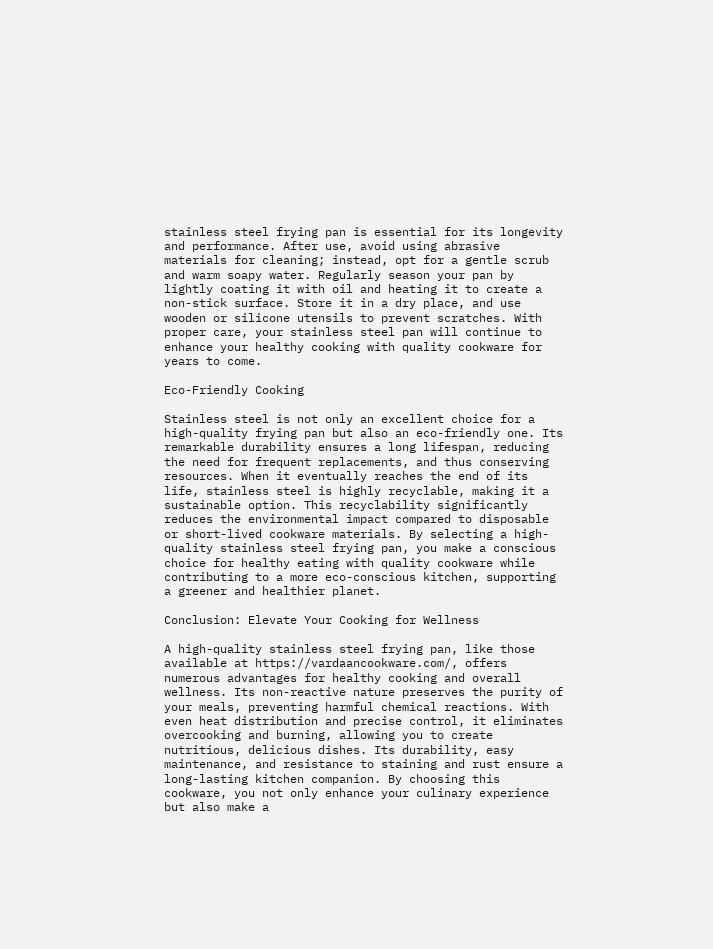stainless steel frying pan is essential for its longevity and performance. After use, avoid using abrasive materials for cleaning; instead, opt for a gentle scrub and warm soapy water. Regularly season your pan by lightly coating it with oil and heating it to create a non-stick surface. Store it in a dry place, and use wooden or silicone utensils to prevent scratches. With proper care, your stainless steel pan will continue to enhance your healthy cooking with quality cookware for years to come.

Eco-Friendly Cooking

Stainless steel is not only an excellent choice for a high-quality frying pan but also an eco-friendly one. Its remarkable durability ensures a long lifespan, reducing the need for frequent replacements, and thus conserving resources. When it eventually reaches the end of its life, stainless steel is highly recyclable, making it a sustainable option. This recyclability significantly reduces the environmental impact compared to disposable or short-lived cookware materials. By selecting a high-quality stainless steel frying pan, you make a conscious choice for healthy eating with quality cookware while contributing to a more eco-conscious kitchen, supporting a greener and healthier planet.

Conclusion: Elevate Your Cooking for Wellness

A high-quality stainless steel frying pan, like those available at https://vardaancookware.com/, offers numerous advantages for healthy cooking and overall wellness. Its non-reactive nature preserves the purity of your meals, preventing harmful chemical reactions. With even heat distribution and precise control, it eliminates overcooking and burning, allowing you to create nutritious, delicious dishes. Its durability, easy maintenance, and resistance to staining and rust ensure a long-lasting kitchen companion. By choosing this cookware, you not only enhance your culinary experience but also make a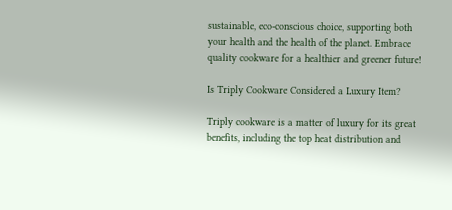sustainable, eco-conscious choice, supporting both your health and the health of the planet. Embrace quality cookware for a healthier and greener future!

Is Triply Cookware Considered a Luxury Item?

Triply cookware is a matter of luxury for its great benefits, including the top heat distribution and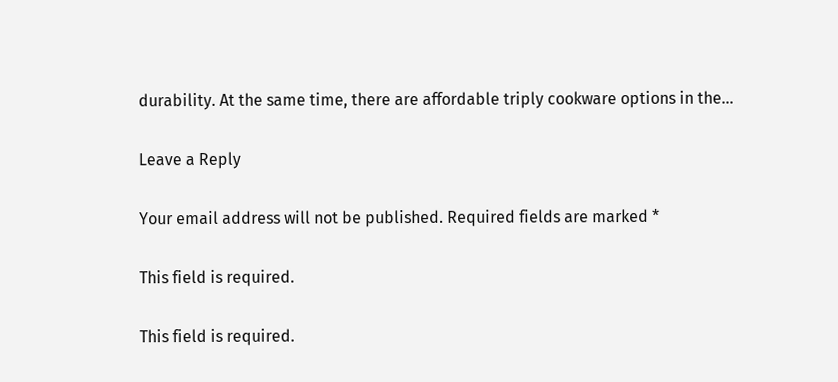durability. At the same time, there are affordable triply cookware options in the…

Leave a Reply

Your email address will not be published. Required fields are marked *

This field is required.

This field is required.